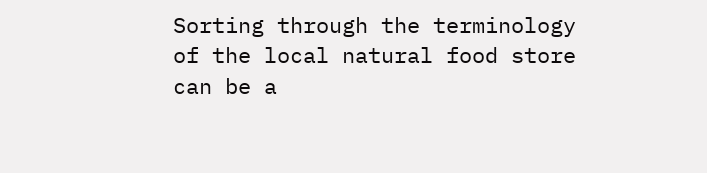Sorting through the terminology of the local natural food store can be a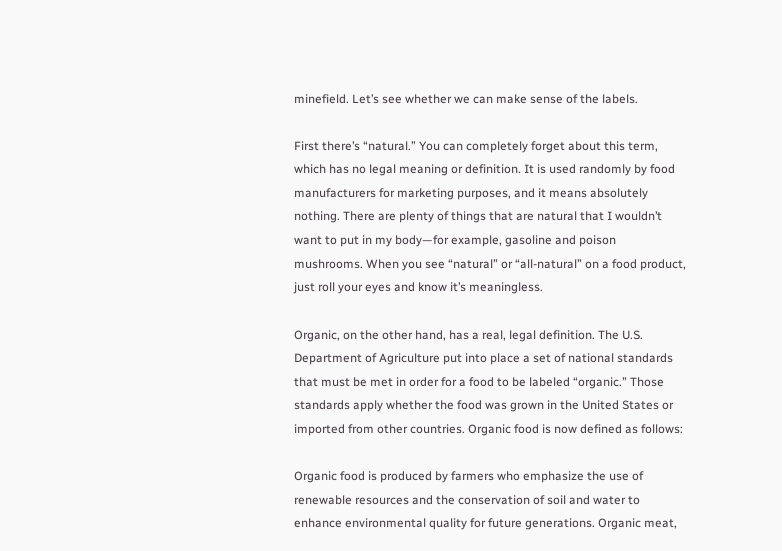minefield. Let’s see whether we can make sense of the labels.

First there’s “natural.” You can completely forget about this term, which has no legal meaning or definition. It is used randomly by food manufacturers for marketing purposes, and it means absolutely nothing. There are plenty of things that are natural that I wouldn’t want to put in my body—for example, gasoline and poison mushrooms. When you see “natural” or “all-natural” on a food product, just roll your eyes and know it’s meaningless.

Organic, on the other hand, has a real, legal definition. The U.S. Department of Agriculture put into place a set of national standards that must be met in order for a food to be labeled “organic.” Those standards apply whether the food was grown in the United States or imported from other countries. Organic food is now defined as follows:

Organic food is produced by farmers who emphasize the use of renewable resources and the conservation of soil and water to enhance environmental quality for future generations. Organic meat,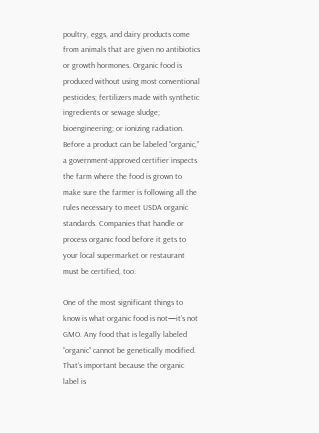poultry, eggs, and dairy products come from animals that are given no antibiotics or growth hormones. Organic food is produced without using most conventional pesticides; fertilizers made with synthetic ingredients or sewage sludge; bioengineering; or ionizing radiation. Before a product can be labeled “organic,” a government-approved certifier inspects the farm where the food is grown to make sure the farmer is following all the rules necessary to meet USDA organic standards. Companies that handle or process organic food before it gets to your local supermarket or restaurant must be certified, too.

One of the most significant things to know is what organic food is not—it’s not GMO. Any food that is legally labeled “organic” cannot be genetically modified. That’s important because the organic label is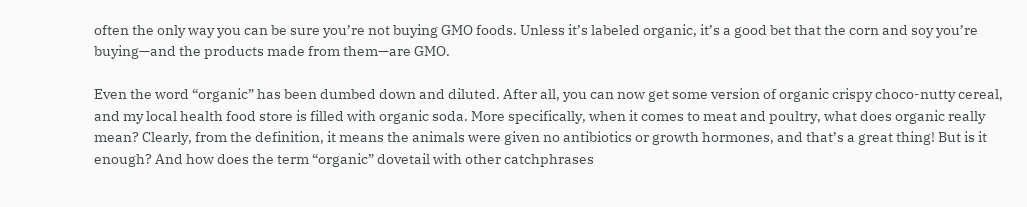often the only way you can be sure you’re not buying GMO foods. Unless it’s labeled organic, it’s a good bet that the corn and soy you’re buying—and the products made from them—are GMO.

Even the word “organic” has been dumbed down and diluted. After all, you can now get some version of organic crispy choco-nutty cereal, and my local health food store is filled with organic soda. More specifically, when it comes to meat and poultry, what does organic really mean? Clearly, from the definition, it means the animals were given no antibiotics or growth hormones, and that’s a great thing! But is it enough? And how does the term “organic” dovetail with other catchphrases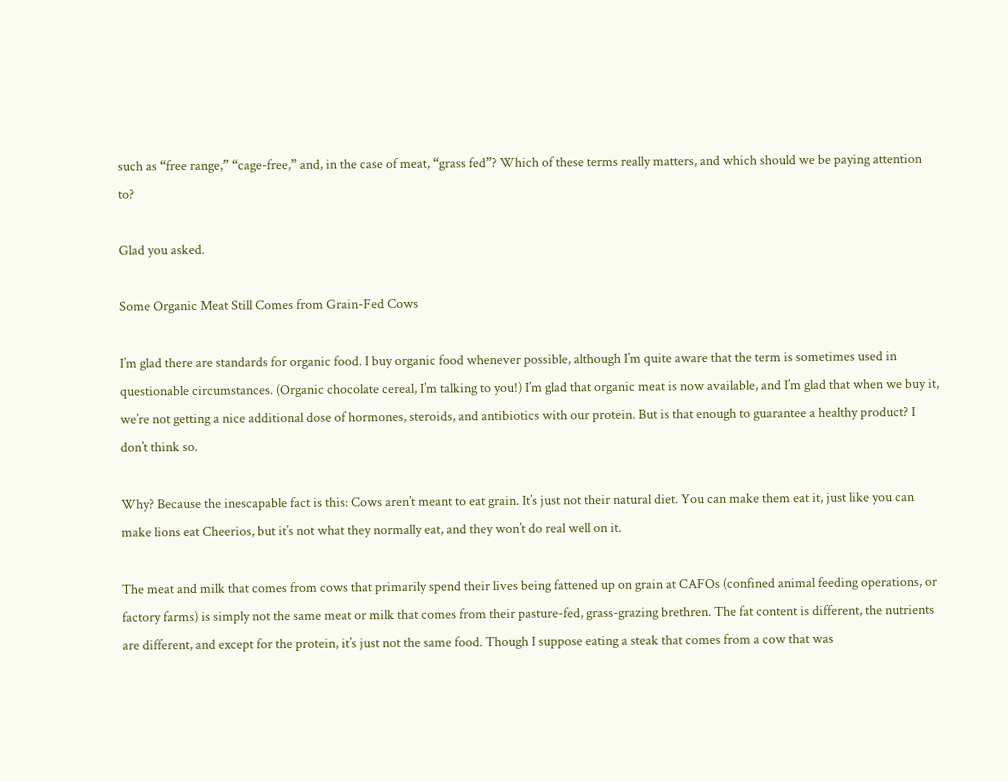such as “free range,” “cage-free,” and, in the case of meat, “grass fed”? Which of these terms really matters, and which should we be paying attention to?

Glad you asked.

Some Organic Meat Still Comes from Grain-Fed Cows

I’m glad there are standards for organic food. I buy organic food whenever possible, although I’m quite aware that the term is sometimes used in questionable circumstances. (Organic chocolate cereal, I’m talking to you!) I’m glad that organic meat is now available, and I’m glad that when we buy it, we’re not getting a nice additional dose of hormones, steroids, and antibiotics with our protein. But is that enough to guarantee a healthy product? I don’t think so.

Why? Because the inescapable fact is this: Cows aren’t meant to eat grain. It’s just not their natural diet. You can make them eat it, just like you can make lions eat Cheerios, but it’s not what they normally eat, and they won’t do real well on it.

The meat and milk that comes from cows that primarily spend their lives being fattened up on grain at CAFOs (confined animal feeding operations, or factory farms) is simply not the same meat or milk that comes from their pasture-fed, grass-grazing brethren. The fat content is different, the nutrients are different, and except for the protein, it’s just not the same food. Though I suppose eating a steak that comes from a cow that was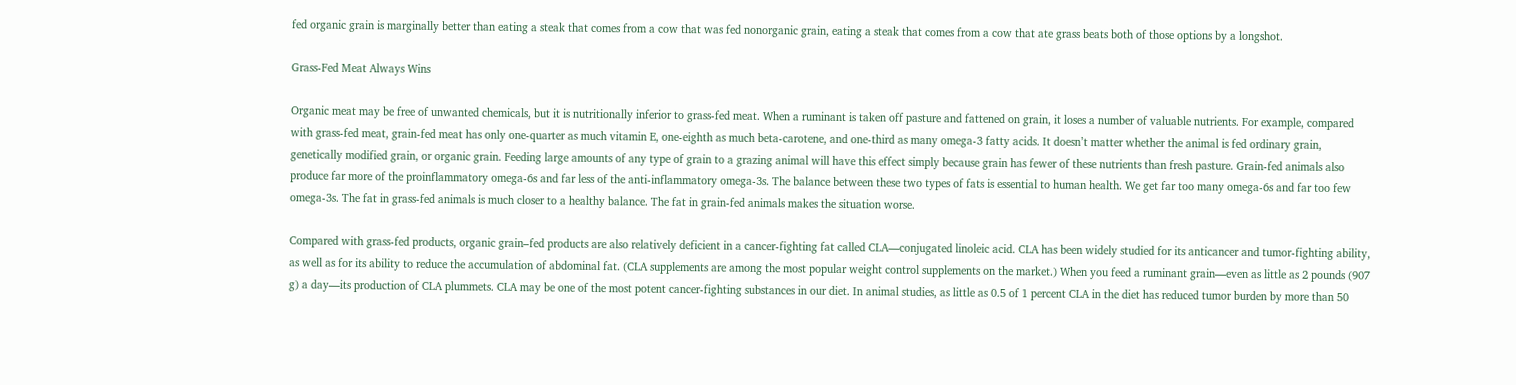fed organic grain is marginally better than eating a steak that comes from a cow that was fed nonorganic grain, eating a steak that comes from a cow that ate grass beats both of those options by a longshot.

Grass-Fed Meat Always Wins

Organic meat may be free of unwanted chemicals, but it is nutritionally inferior to grass-fed meat. When a ruminant is taken off pasture and fattened on grain, it loses a number of valuable nutrients. For example, compared with grass-fed meat, grain-fed meat has only one-quarter as much vitamin E, one-eighth as much beta-carotene, and one-third as many omega-3 fatty acids. It doesn’t matter whether the animal is fed ordinary grain, genetically modified grain, or organic grain. Feeding large amounts of any type of grain to a grazing animal will have this effect simply because grain has fewer of these nutrients than fresh pasture. Grain-fed animals also produce far more of the proinflammatory omega-6s and far less of the anti-inflammatory omega-3s. The balance between these two types of fats is essential to human health. We get far too many omega-6s and far too few omega-3s. The fat in grass-fed animals is much closer to a healthy balance. The fat in grain-fed animals makes the situation worse.

Compared with grass-fed products, organic grain–fed products are also relatively deficient in a cancer-fighting fat called CLA—conjugated linoleic acid. CLA has been widely studied for its anticancer and tumor-fighting ability, as well as for its ability to reduce the accumulation of abdominal fat. (CLA supplements are among the most popular weight control supplements on the market.) When you feed a ruminant grain—even as little as 2 pounds (907 g) a day—its production of CLA plummets. CLA may be one of the most potent cancer-fighting substances in our diet. In animal studies, as little as 0.5 of 1 percent CLA in the diet has reduced tumor burden by more than 50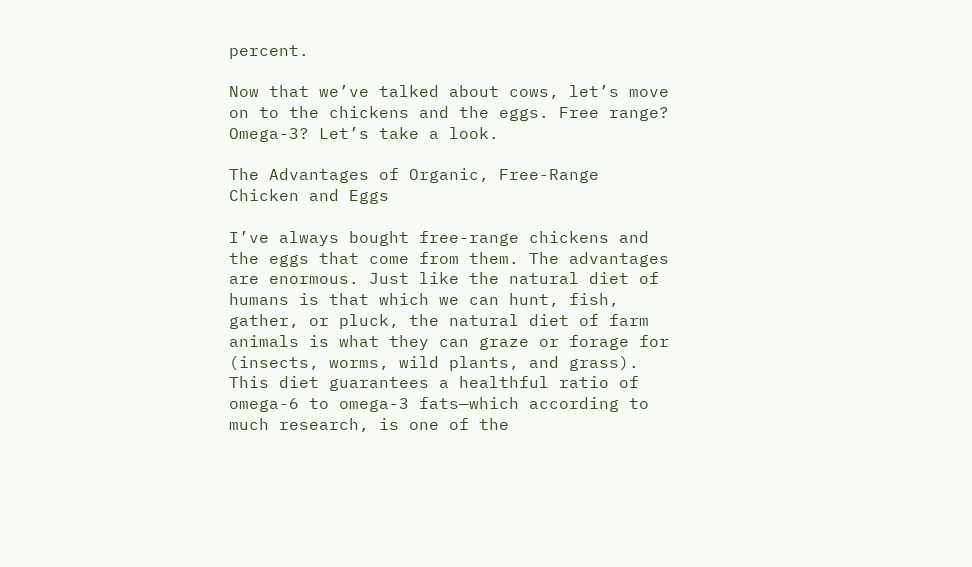percent.

Now that we’ve talked about cows, let’s move on to the chickens and the eggs. Free range? Omega-3? Let’s take a look.

The Advantages of Organic, Free-Range Chicken and Eggs

I’ve always bought free-range chickens and the eggs that come from them. The advantages are enormous. Just like the natural diet of humans is that which we can hunt, fish, gather, or pluck, the natural diet of farm animals is what they can graze or forage for (insects, worms, wild plants, and grass). This diet guarantees a healthful ratio of omega-6 to omega-3 fats—which according to much research, is one of the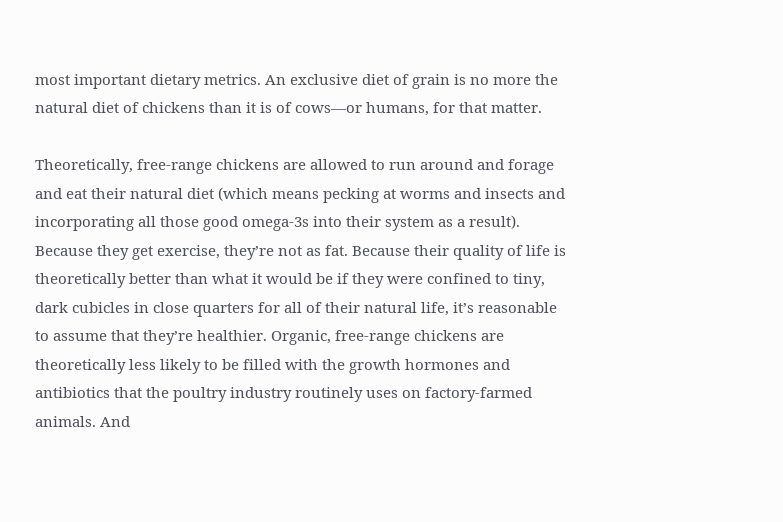most important dietary metrics. An exclusive diet of grain is no more the natural diet of chickens than it is of cows—or humans, for that matter.

Theoretically, free-range chickens are allowed to run around and forage and eat their natural diet (which means pecking at worms and insects and incorporating all those good omega-3s into their system as a result). Because they get exercise, they’re not as fat. Because their quality of life is theoretically better than what it would be if they were confined to tiny, dark cubicles in close quarters for all of their natural life, it’s reasonable to assume that they’re healthier. Organic, free-range chickens are theoretically less likely to be filled with the growth hormones and antibiotics that the poultry industry routinely uses on factory-farmed animals. And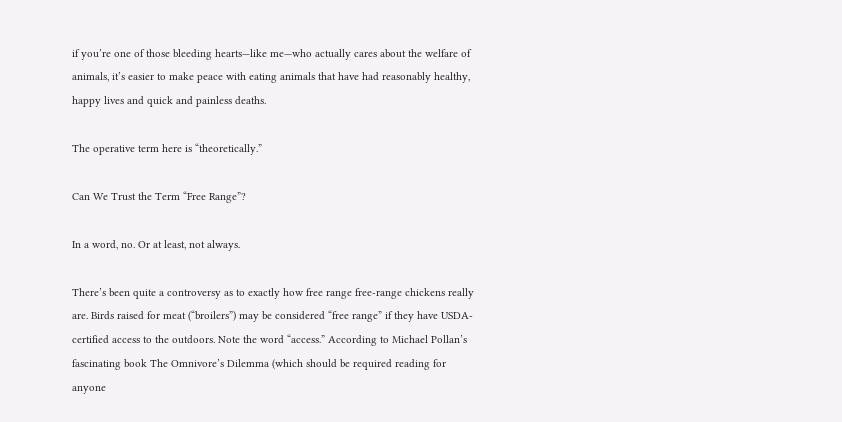if you’re one of those bleeding hearts—like me—who actually cares about the welfare of animals, it’s easier to make peace with eating animals that have had reasonably healthy, happy lives and quick and painless deaths.

The operative term here is “theoretically.”

Can We Trust the Term “Free Range”?

In a word, no. Or at least, not always.

There’s been quite a controversy as to exactly how free range free-range chickens really are. Birds raised for meat (“broilers”) may be considered “free range” if they have USDA-certified access to the outdoors. Note the word “access.” According to Michael Pollan’s fascinating book The Omnivore’s Dilemma (which should be required reading for anyone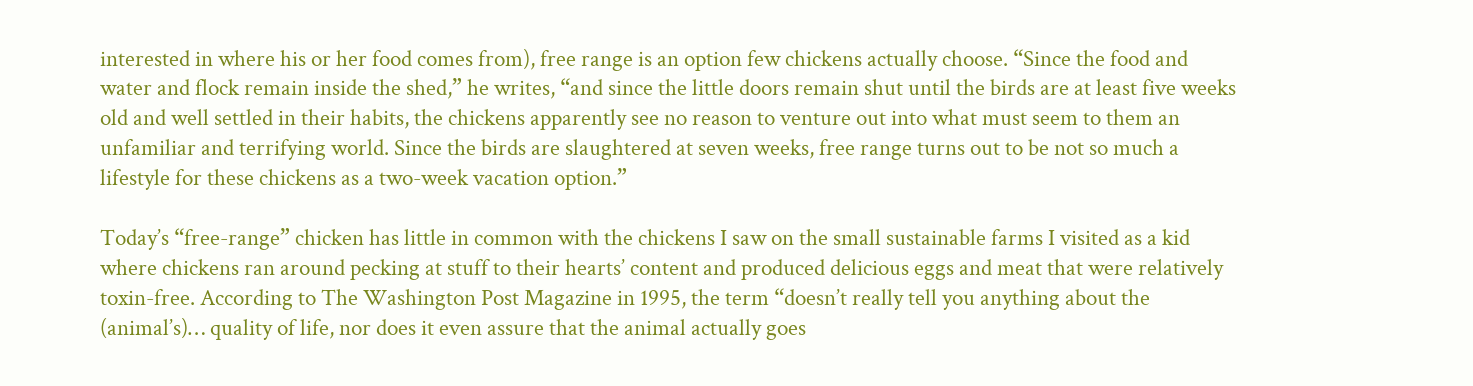interested in where his or her food comes from), free range is an option few chickens actually choose. “Since the food and water and flock remain inside the shed,” he writes, “and since the little doors remain shut until the birds are at least five weeks old and well settled in their habits, the chickens apparently see no reason to venture out into what must seem to them an unfamiliar and terrifying world. Since the birds are slaughtered at seven weeks, free range turns out to be not so much a lifestyle for these chickens as a two-week vacation option.”

Today’s “free-range” chicken has little in common with the chickens I saw on the small sustainable farms I visited as a kid where chickens ran around pecking at stuff to their hearts’ content and produced delicious eggs and meat that were relatively toxin-free. According to The Washington Post Magazine in 1995, the term “doesn’t really tell you anything about the (animal’s)… quality of life, nor does it even assure that the animal actually goes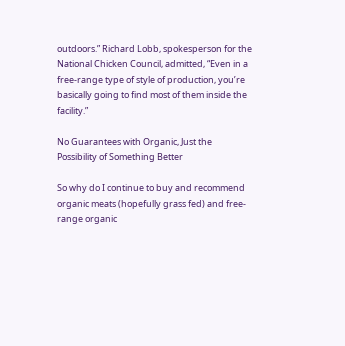outdoors.” Richard Lobb, spokesperson for the National Chicken Council, admitted, “Even in a free-range type of style of production, you’re basically going to find most of them inside the facility.”

No Guarantees with Organic, Just the Possibility of Something Better

So why do I continue to buy and recommend organic meats (hopefully grass fed) and free-range organic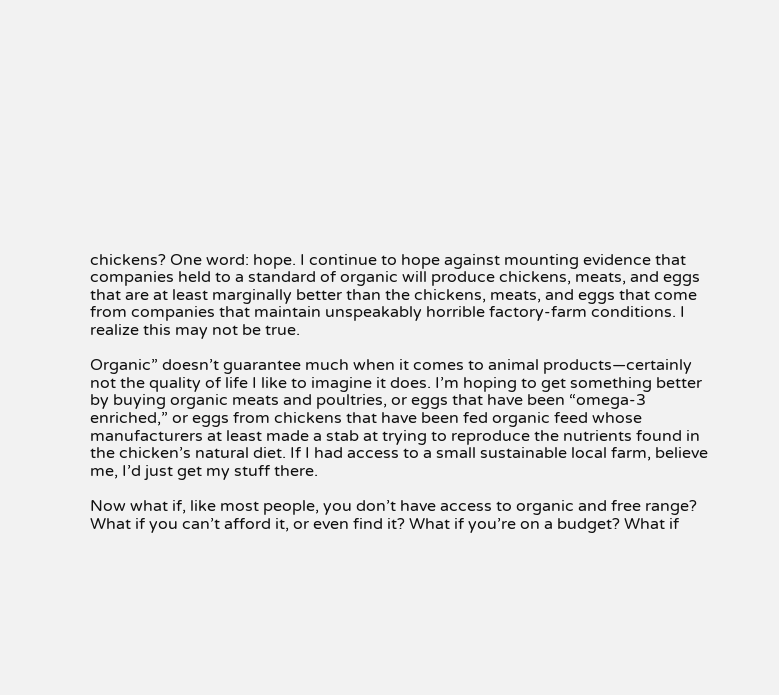chickens? One word: hope. I continue to hope against mounting evidence that companies held to a standard of organic will produce chickens, meats, and eggs that are at least marginally better than the chickens, meats, and eggs that come from companies that maintain unspeakably horrible factory-farm conditions. I realize this may not be true.

Organic” doesn’t guarantee much when it comes to animal products—certainly not the quality of life I like to imagine it does. I’m hoping to get something better by buying organic meats and poultries, or eggs that have been “omega-3 enriched,” or eggs from chickens that have been fed organic feed whose manufacturers at least made a stab at trying to reproduce the nutrients found in the chicken’s natural diet. If I had access to a small sustainable local farm, believe me, I’d just get my stuff there.

Now what if, like most people, you don’t have access to organic and free range? What if you can’t afford it, or even find it? What if you’re on a budget? What if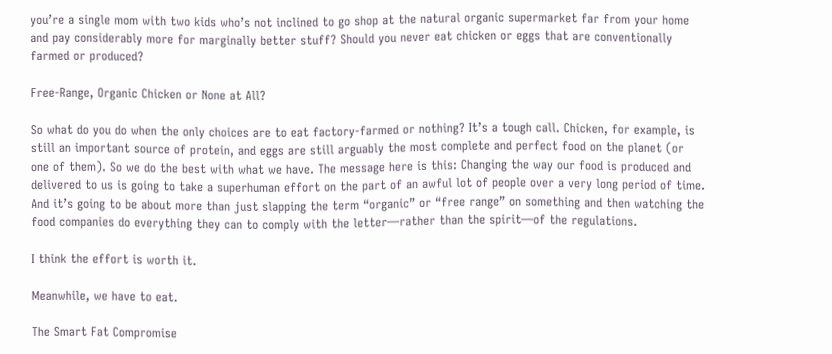you’re a single mom with two kids who’s not inclined to go shop at the natural organic supermarket far from your home and pay considerably more for marginally better stuff? Should you never eat chicken or eggs that are conventionally farmed or produced?

Free-Range, Organic Chicken or None at All?

So what do you do when the only choices are to eat factory-farmed or nothing? It’s a tough call. Chicken, for example, is still an important source of protein, and eggs are still arguably the most complete and perfect food on the planet (or one of them). So we do the best with what we have. The message here is this: Changing the way our food is produced and delivered to us is going to take a superhuman effort on the part of an awful lot of people over a very long period of time. And it’s going to be about more than just slapping the term “organic” or “free range” on something and then watching the food companies do everything they can to comply with the letter—rather than the spirit—of the regulations.

I think the effort is worth it.

Meanwhile, we have to eat.

The Smart Fat Compromise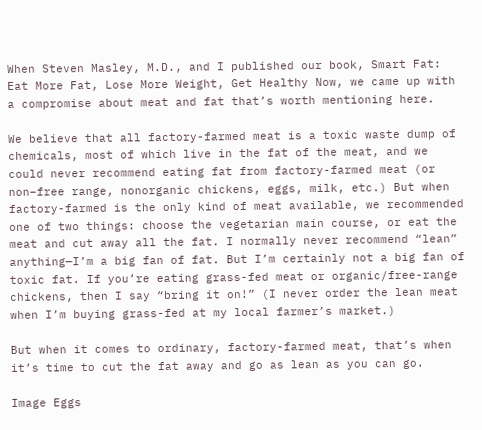When Steven Masley, M.D., and I published our book, Smart Fat: Eat More Fat, Lose More Weight, Get Healthy Now, we came up with a compromise about meat and fat that’s worth mentioning here.

We believe that all factory-farmed meat is a toxic waste dump of chemicals, most of which live in the fat of the meat, and we could never recommend eating fat from factory-farmed meat (or non–free range, nonorganic chickens, eggs, milk, etc.) But when factory-farmed is the only kind of meat available, we recommended one of two things: choose the vegetarian main course, or eat the meat and cut away all the fat. I normally never recommend “lean” anything—I’m a big fan of fat. But I’m certainly not a big fan of toxic fat. If you’re eating grass-fed meat or organic/free-range chickens, then I say “bring it on!” (I never order the lean meat when I’m buying grass-fed at my local farmer’s market.)

But when it comes to ordinary, factory-farmed meat, that’s when it’s time to cut the fat away and go as lean as you can go.

Image Eggs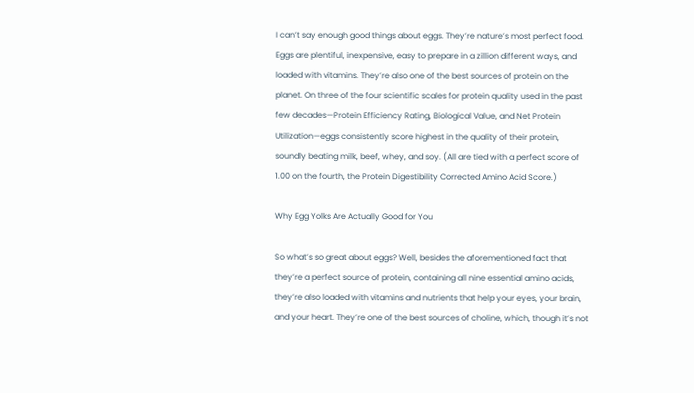I can’t say enough good things about eggs. They’re nature’s most perfect food. Eggs are plentiful, inexpensive, easy to prepare in a zillion different ways, and loaded with vitamins. They’re also one of the best sources of protein on the planet. On three of the four scientific scales for protein quality used in the past few decades—Protein Efficiency Rating, Biological Value, and Net Protein Utilization—eggs consistently score highest in the quality of their protein, soundly beating milk, beef, whey, and soy. (All are tied with a perfect score of 1.00 on the fourth, the Protein Digestibility Corrected Amino Acid Score.)

Why Egg Yolks Are Actually Good for You

So what’s so great about eggs? Well, besides the aforementioned fact that they’re a perfect source of protein, containing all nine essential amino acids, they’re also loaded with vitamins and nutrients that help your eyes, your brain, and your heart. They’re one of the best sources of choline, which, though it’s not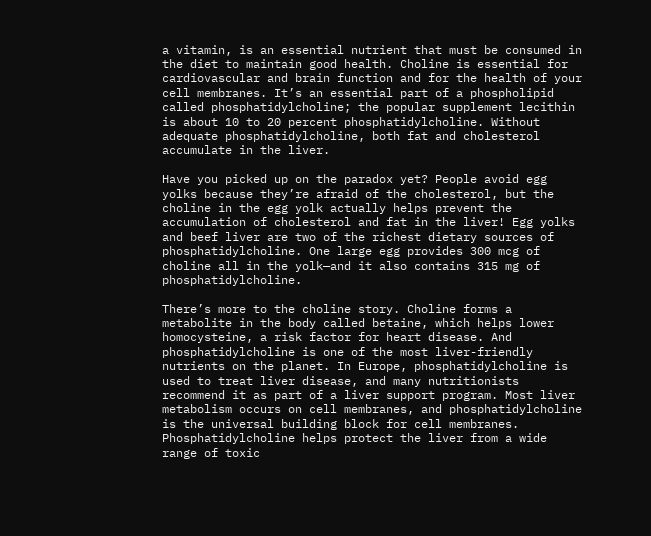a vitamin, is an essential nutrient that must be consumed in the diet to maintain good health. Choline is essential for cardiovascular and brain function and for the health of your cell membranes. It’s an essential part of a phospholipid called phosphatidylcholine; the popular supplement lecithin is about 10 to 20 percent phosphatidylcholine. Without adequate phosphatidylcholine, both fat and cholesterol accumulate in the liver.

Have you picked up on the paradox yet? People avoid egg yolks because they’re afraid of the cholesterol, but the choline in the egg yolk actually helps prevent the accumulation of cholesterol and fat in the liver! Egg yolks and beef liver are two of the richest dietary sources of phosphatidylcholine. One large egg provides 300 mcg of choline all in the yolk—and it also contains 315 mg of phosphatidylcholine.

There’s more to the choline story. Choline forms a metabolite in the body called betaine, which helps lower homocysteine, a risk factor for heart disease. And phosphatidylcholine is one of the most liver-friendly nutrients on the planet. In Europe, phosphatidylcholine is used to treat liver disease, and many nutritionists recommend it as part of a liver support program. Most liver metabolism occurs on cell membranes, and phosphatidylcholine is the universal building block for cell membranes. Phosphatidylcholine helps protect the liver from a wide range of toxic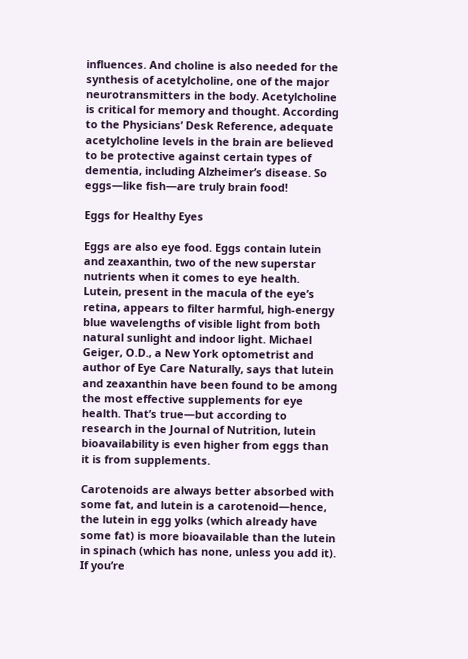influences. And choline is also needed for the synthesis of acetylcholine, one of the major neurotransmitters in the body. Acetylcholine is critical for memory and thought. According to the Physicians’ Desk Reference, adequate acetylcholine levels in the brain are believed to be protective against certain types of dementia, including Alzheimer’s disease. So eggs—like fish—are truly brain food!

Eggs for Healthy Eyes

Eggs are also eye food. Eggs contain lutein and zeaxanthin, two of the new superstar nutrients when it comes to eye health. Lutein, present in the macula of the eye’s retina, appears to filter harmful, high-energy blue wavelengths of visible light from both natural sunlight and indoor light. Michael Geiger, O.D., a New York optometrist and author of Eye Care Naturally, says that lutein and zeaxanthin have been found to be among the most effective supplements for eye health. That’s true—but according to research in the Journal of Nutrition, lutein bioavailability is even higher from eggs than it is from supplements.

Carotenoids are always better absorbed with some fat, and lutein is a carotenoid—hence, the lutein in egg yolks (which already have some fat) is more bioavailable than the lutein in spinach (which has none, unless you add it). If you’re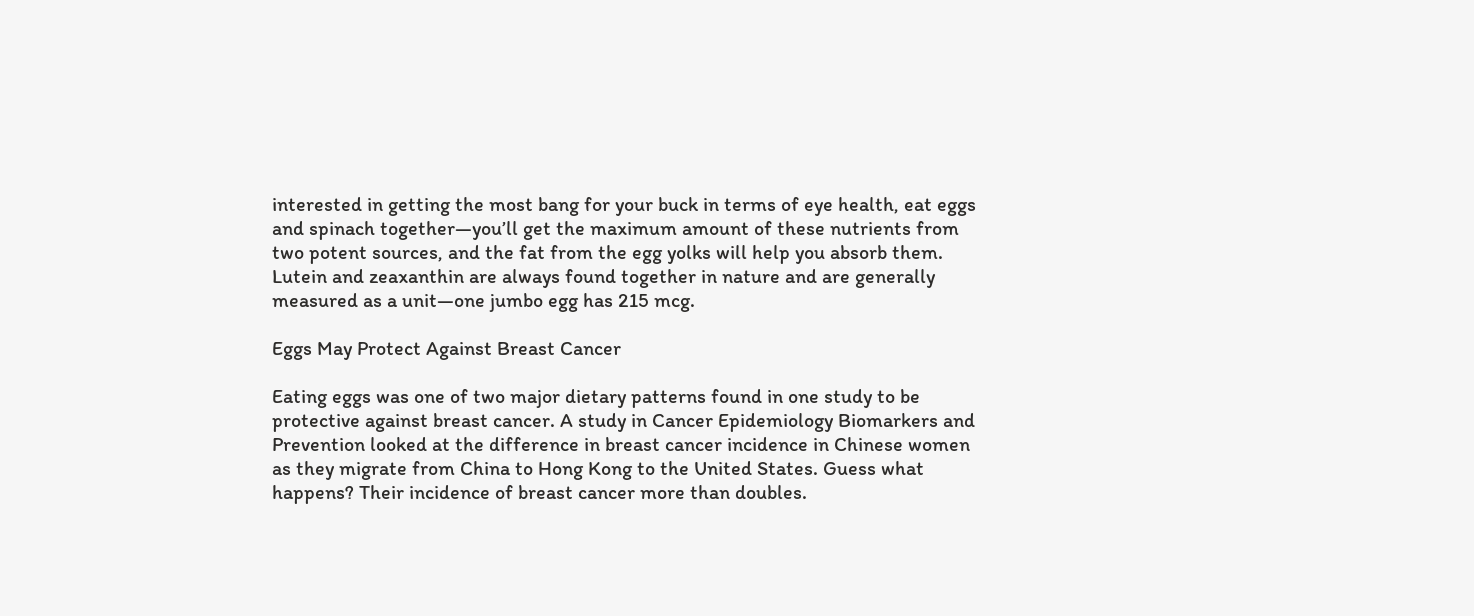interested in getting the most bang for your buck in terms of eye health, eat eggs and spinach together—you’ll get the maximum amount of these nutrients from two potent sources, and the fat from the egg yolks will help you absorb them. Lutein and zeaxanthin are always found together in nature and are generally measured as a unit—one jumbo egg has 215 mcg.

Eggs May Protect Against Breast Cancer

Eating eggs was one of two major dietary patterns found in one study to be protective against breast cancer. A study in Cancer Epidemiology Biomarkers and Prevention looked at the difference in breast cancer incidence in Chinese women as they migrate from China to Hong Kong to the United States. Guess what happens? Their incidence of breast cancer more than doubles.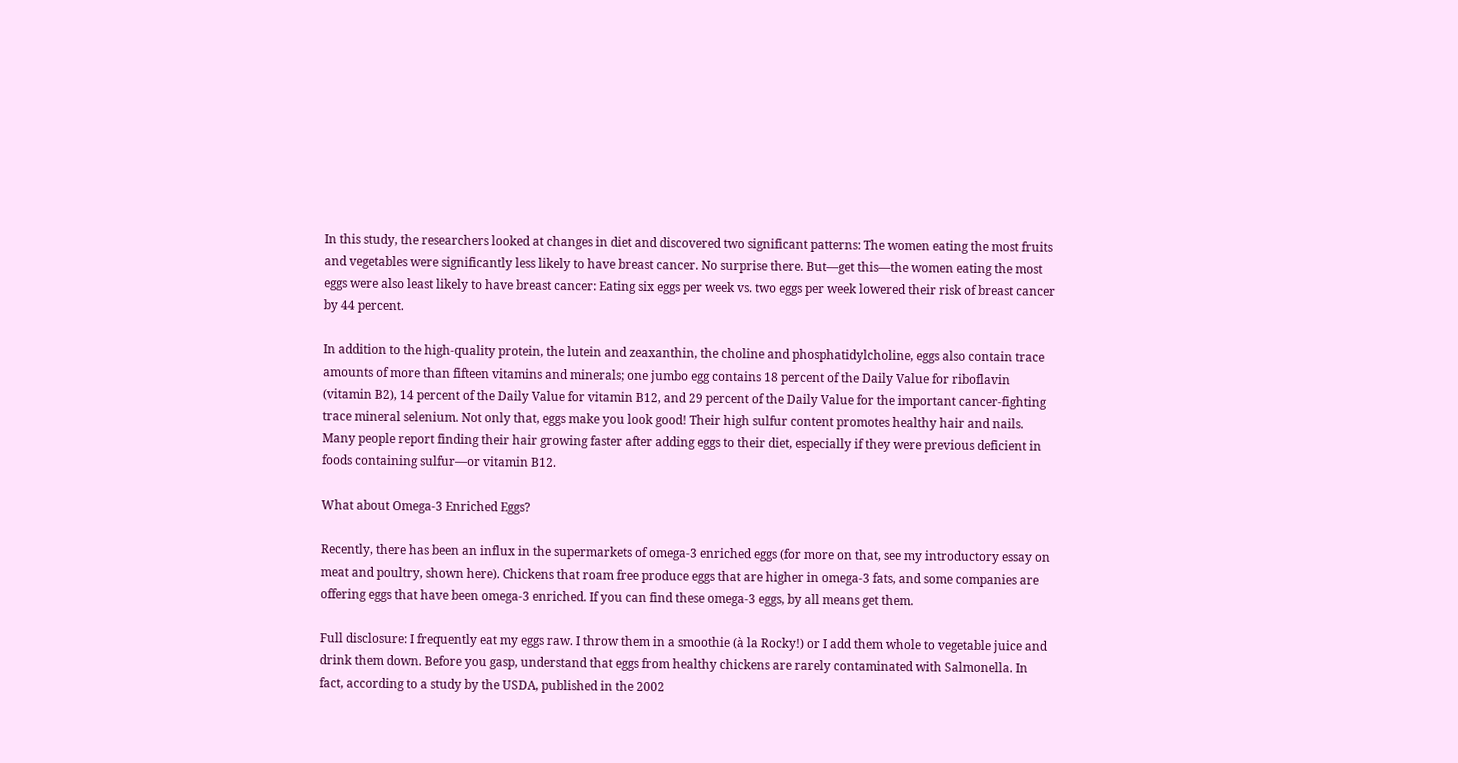In this study, the researchers looked at changes in diet and discovered two significant patterns: The women eating the most fruits and vegetables were significantly less likely to have breast cancer. No surprise there. But—get this—the women eating the most eggs were also least likely to have breast cancer: Eating six eggs per week vs. two eggs per week lowered their risk of breast cancer by 44 percent.

In addition to the high-quality protein, the lutein and zeaxanthin, the choline and phosphatidylcholine, eggs also contain trace amounts of more than fifteen vitamins and minerals; one jumbo egg contains 18 percent of the Daily Value for riboflavin (vitamin B2), 14 percent of the Daily Value for vitamin B12, and 29 percent of the Daily Value for the important cancer-fighting trace mineral selenium. Not only that, eggs make you look good! Their high sulfur content promotes healthy hair and nails. Many people report finding their hair growing faster after adding eggs to their diet, especially if they were previous deficient in foods containing sulfur—or vitamin B12.

What about Omega-3 Enriched Eggs?

Recently, there has been an influx in the supermarkets of omega-3 enriched eggs (for more on that, see my introductory essay on meat and poultry, shown here). Chickens that roam free produce eggs that are higher in omega-3 fats, and some companies are offering eggs that have been omega-3 enriched. If you can find these omega-3 eggs, by all means get them.

Full disclosure: I frequently eat my eggs raw. I throw them in a smoothie (à la Rocky!) or I add them whole to vegetable juice and drink them down. Before you gasp, understand that eggs from healthy chickens are rarely contaminated with Salmonella. In fact, according to a study by the USDA, published in the 2002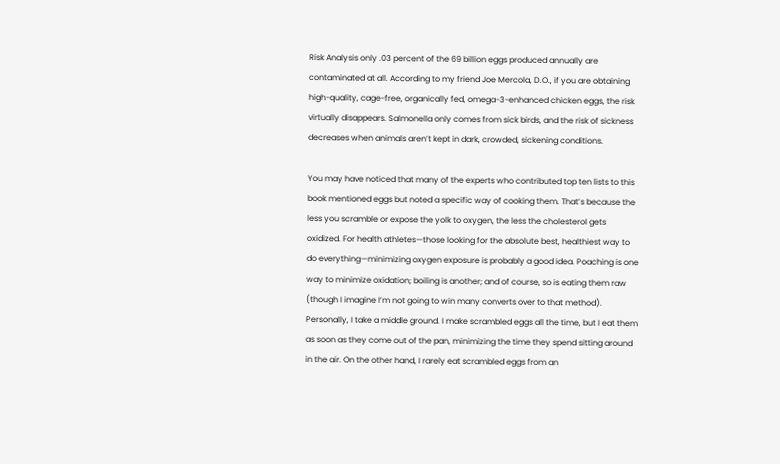Risk Analysis only .03 percent of the 69 billion eggs produced annually are contaminated at all. According to my friend Joe Mercola, D.O., if you are obtaining high-quality, cage-free, organically fed, omega-3-enhanced chicken eggs, the risk virtually disappears. Salmonella only comes from sick birds, and the risk of sickness decreases when animals aren’t kept in dark, crowded, sickening conditions.

You may have noticed that many of the experts who contributed top ten lists to this book mentioned eggs but noted a specific way of cooking them. That’s because the less you scramble or expose the yolk to oxygen, the less the cholesterol gets oxidized. For health athletes—those looking for the absolute best, healthiest way to do everything—minimizing oxygen exposure is probably a good idea. Poaching is one way to minimize oxidation; boiling is another; and of course, so is eating them raw (though I imagine I’m not going to win many converts over to that method). Personally, I take a middle ground. I make scrambled eggs all the time, but I eat them as soon as they come out of the pan, minimizing the time they spend sitting around in the air. On the other hand, I rarely eat scrambled eggs from an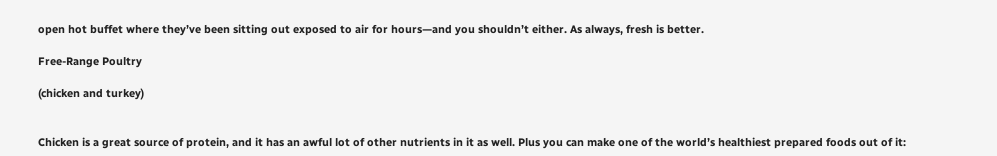open hot buffet where they’ve been sitting out exposed to air for hours—and you shouldn’t either. As always, fresh is better.

Free-Range Poultry

(chicken and turkey)


Chicken is a great source of protein, and it has an awful lot of other nutrients in it as well. Plus you can make one of the world’s healthiest prepared foods out of it: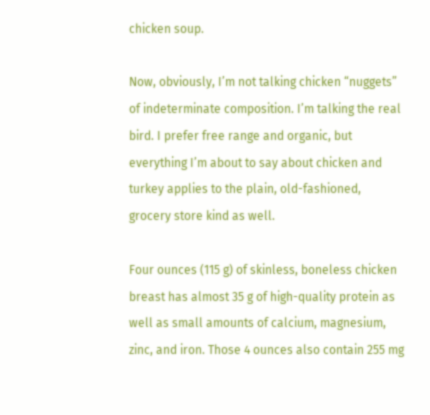chicken soup.

Now, obviously, I’m not talking chicken “nuggets” of indeterminate composition. I’m talking the real bird. I prefer free range and organic, but everything I’m about to say about chicken and turkey applies to the plain, old-fashioned, grocery store kind as well.

Four ounces (115 g) of skinless, boneless chicken breast has almost 35 g of high-quality protein as well as small amounts of calcium, magnesium, zinc, and iron. Those 4 ounces also contain 255 mg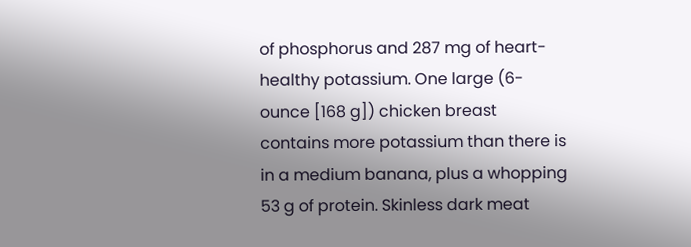of phosphorus and 287 mg of heart-healthy potassium. One large (6-ounce [168 g]) chicken breast contains more potassium than there is in a medium banana, plus a whopping 53 g of protein. Skinless dark meat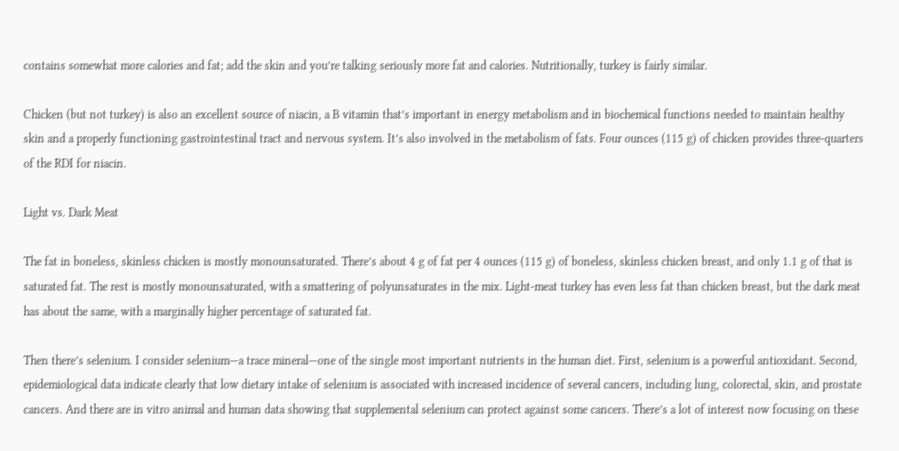contains somewhat more calories and fat; add the skin and you’re talking seriously more fat and calories. Nutritionally, turkey is fairly similar.

Chicken (but not turkey) is also an excellent source of niacin, a B vitamin that’s important in energy metabolism and in biochemical functions needed to maintain healthy skin and a properly functioning gastrointestinal tract and nervous system. It’s also involved in the metabolism of fats. Four ounces (115 g) of chicken provides three-quarters of the RDI for niacin.

Light vs. Dark Meat

The fat in boneless, skinless chicken is mostly monounsaturated. There’s about 4 g of fat per 4 ounces (115 g) of boneless, skinless chicken breast, and only 1.1 g of that is saturated fat. The rest is mostly monounsaturated, with a smattering of polyunsaturates in the mix. Light-meat turkey has even less fat than chicken breast, but the dark meat has about the same, with a marginally higher percentage of saturated fat.

Then there’s selenium. I consider selenium—a trace mineral—one of the single most important nutrients in the human diet. First, selenium is a powerful antioxidant. Second, epidemiological data indicate clearly that low dietary intake of selenium is associated with increased incidence of several cancers, including lung, colorectal, skin, and prostate cancers. And there are in vitro animal and human data showing that supplemental selenium can protect against some cancers. There’s a lot of interest now focusing on these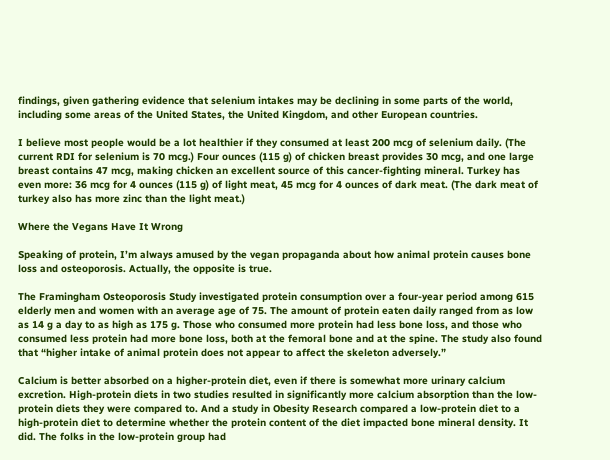findings, given gathering evidence that selenium intakes may be declining in some parts of the world, including some areas of the United States, the United Kingdom, and other European countries.

I believe most people would be a lot healthier if they consumed at least 200 mcg of selenium daily. (The current RDI for selenium is 70 mcg.) Four ounces (115 g) of chicken breast provides 30 mcg, and one large breast contains 47 mcg, making chicken an excellent source of this cancer-fighting mineral. Turkey has even more: 36 mcg for 4 ounces (115 g) of light meat, 45 mcg for 4 ounces of dark meat. (The dark meat of turkey also has more zinc than the light meat.)

Where the Vegans Have It Wrong

Speaking of protein, I’m always amused by the vegan propaganda about how animal protein causes bone loss and osteoporosis. Actually, the opposite is true.

The Framingham Osteoporosis Study investigated protein consumption over a four-year period among 615 elderly men and women with an average age of 75. The amount of protein eaten daily ranged from as low as 14 g a day to as high as 175 g. Those who consumed more protein had less bone loss, and those who consumed less protein had more bone loss, both at the femoral bone and at the spine. The study also found that “higher intake of animal protein does not appear to affect the skeleton adversely.”

Calcium is better absorbed on a higher-protein diet, even if there is somewhat more urinary calcium excretion. High-protein diets in two studies resulted in significantly more calcium absorption than the low-protein diets they were compared to. And a study in Obesity Research compared a low-protein diet to a high-protein diet to determine whether the protein content of the diet impacted bone mineral density. It did. The folks in the low-protein group had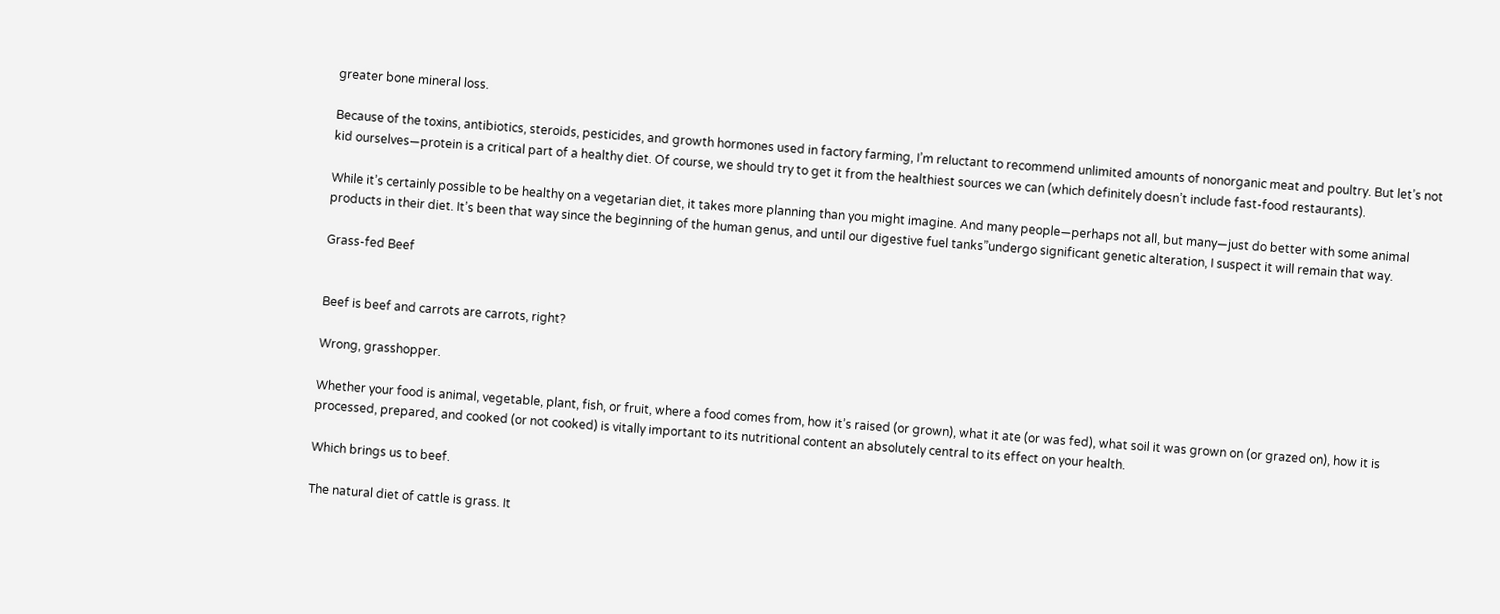greater bone mineral loss.

Because of the toxins, antibiotics, steroids, pesticides, and growth hormones used in factory farming, I’m reluctant to recommend unlimited amounts of nonorganic meat and poultry. But let’s not kid ourselves—protein is a critical part of a healthy diet. Of course, we should try to get it from the healthiest sources we can (which definitely doesn’t include fast-food restaurants).

While it’s certainly possible to be healthy on a vegetarian diet, it takes more planning than you might imagine. And many people—perhaps not all, but many—just do better with some animal products in their diet. It’s been that way since the beginning of the human genus, and until our digestive fuel tanks”undergo significant genetic alteration, I suspect it will remain that way.

Grass-fed Beef


Beef is beef and carrots are carrots, right?

Wrong, grasshopper.

Whether your food is animal, vegetable, plant, fish, or fruit, where a food comes from, how it’s raised (or grown), what it ate (or was fed), what soil it was grown on (or grazed on), how it is processed, prepared, and cooked (or not cooked) is vitally important to its nutritional content an absolutely central to its effect on your health.

Which brings us to beef.

The natural diet of cattle is grass. It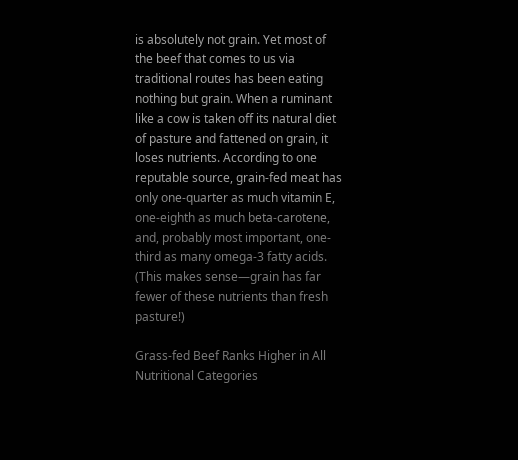is absolutely not grain. Yet most of the beef that comes to us via traditional routes has been eating nothing but grain. When a ruminant like a cow is taken off its natural diet of pasture and fattened on grain, it loses nutrients. According to one reputable source, grain-fed meat has only one-quarter as much vitamin E, one-eighth as much beta-carotene, and, probably most important, one-third as many omega-3 fatty acids. (This makes sense—grain has far fewer of these nutrients than fresh pasture!)

Grass-fed Beef Ranks Higher in All Nutritional Categories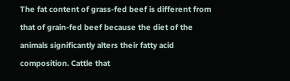The fat content of grass-fed beef is different from that of grain-fed beef because the diet of the animals significantly alters their fatty acid composition. Cattle that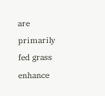are primarily fed grass enhance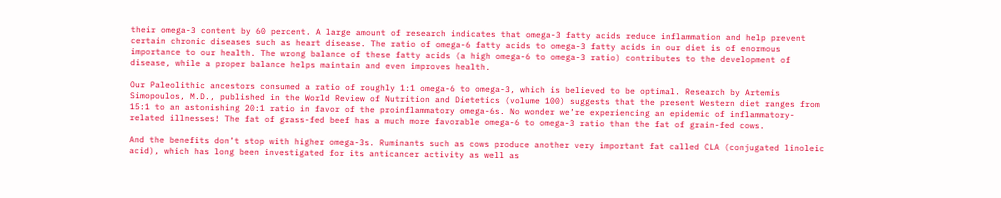their omega-3 content by 60 percent. A large amount of research indicates that omega-3 fatty acids reduce inflammation and help prevent certain chronic diseases such as heart disease. The ratio of omega-6 fatty acids to omega-3 fatty acids in our diet is of enormous importance to our health. The wrong balance of these fatty acids (a high omega-6 to omega-3 ratio) contributes to the development of disease, while a proper balance helps maintain and even improves health.

Our Paleolithic ancestors consumed a ratio of roughly 1:1 omega-6 to omega-3, which is believed to be optimal. Research by Artemis Simopoulos, M.D., published in the World Review of Nutrition and Dietetics (volume 100) suggests that the present Western diet ranges from 15:1 to an astonishing 20:1 ratio in favor of the proinflammatory omega-6s. No wonder we’re experiencing an epidemic of inflammatory-related illnesses! The fat of grass-fed beef has a much more favorable omega-6 to omega-3 ratio than the fat of grain-fed cows.

And the benefits don’t stop with higher omega-3s. Ruminants such as cows produce another very important fat called CLA (conjugated linoleic acid), which has long been investigated for its anticancer activity as well as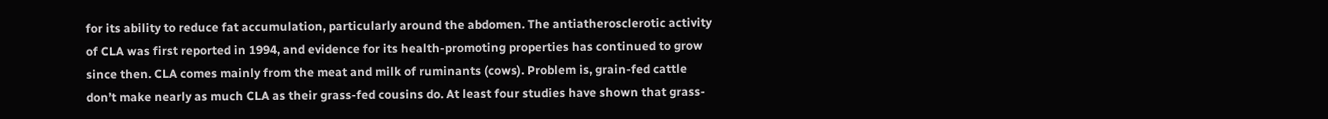for its ability to reduce fat accumulation, particularly around the abdomen. The antiatherosclerotic activity of CLA was first reported in 1994, and evidence for its health-promoting properties has continued to grow since then. CLA comes mainly from the meat and milk of ruminants (cows). Problem is, grain-fed cattle don’t make nearly as much CLA as their grass-fed cousins do. At least four studies have shown that grass-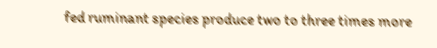fed ruminant species produce two to three times more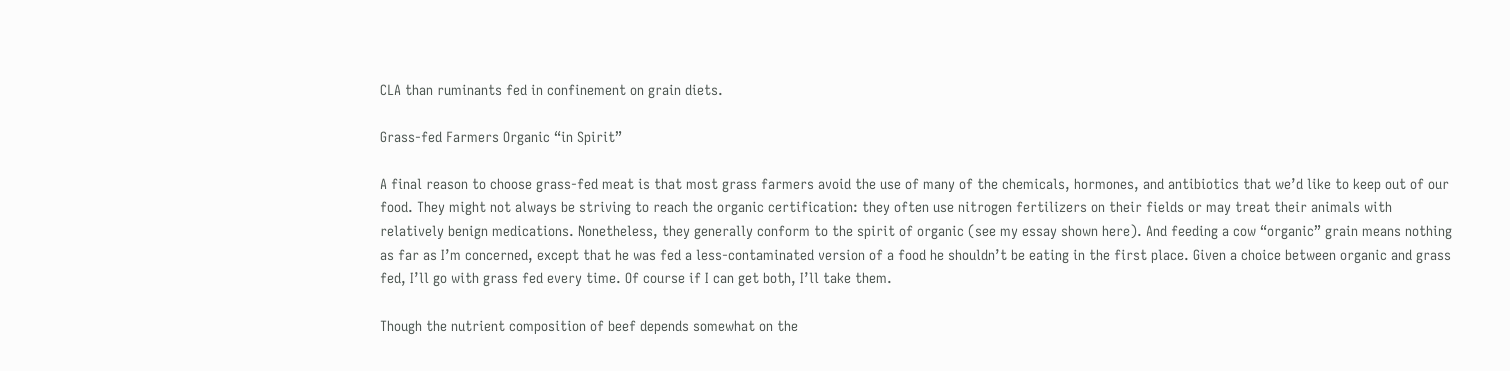CLA than ruminants fed in confinement on grain diets.

Grass-fed Farmers Organic “in Spirit”

A final reason to choose grass-fed meat is that most grass farmers avoid the use of many of the chemicals, hormones, and antibiotics that we’d like to keep out of our food. They might not always be striving to reach the organic certification: they often use nitrogen fertilizers on their fields or may treat their animals with relatively benign medications. Nonetheless, they generally conform to the spirit of organic (see my essay shown here). And feeding a cow “organic” grain means nothing as far as I’m concerned, except that he was fed a less-contaminated version of a food he shouldn’t be eating in the first place. Given a choice between organic and grass fed, I’ll go with grass fed every time. Of course if I can get both, I’ll take them.

Though the nutrient composition of beef depends somewhat on the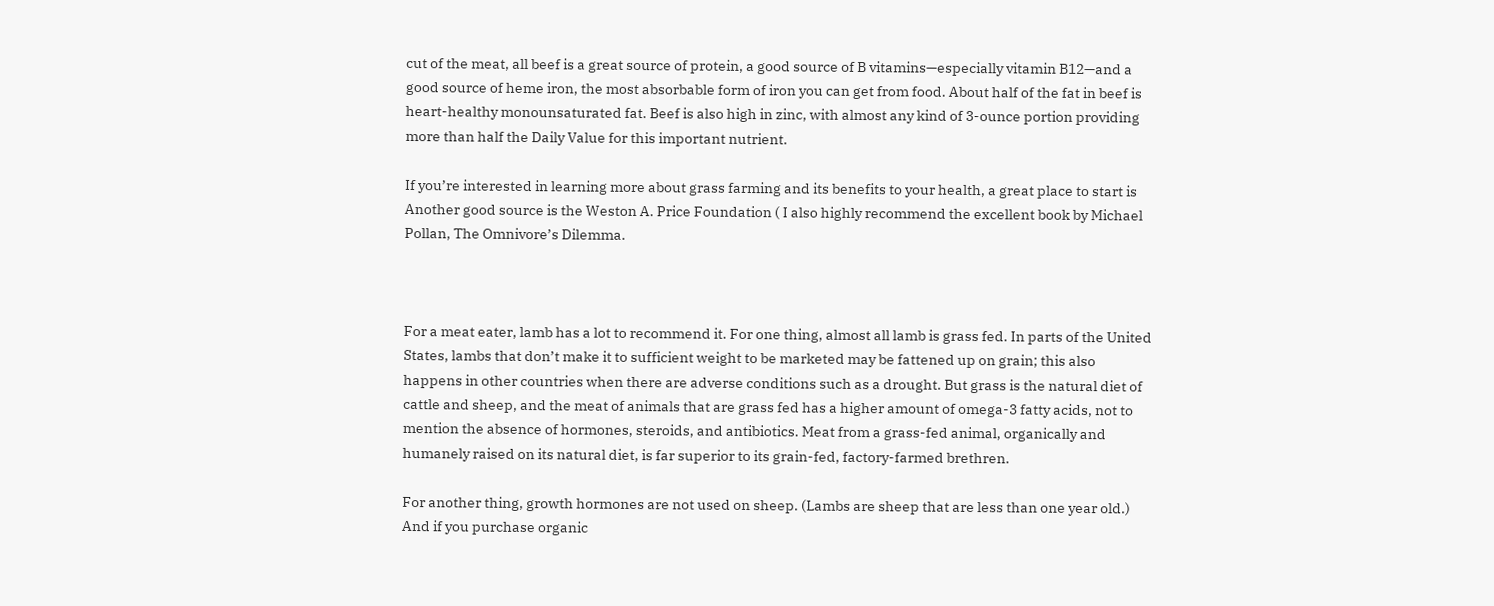cut of the meat, all beef is a great source of protein, a good source of B vitamins—especially vitamin B12—and a good source of heme iron, the most absorbable form of iron you can get from food. About half of the fat in beef is heart-healthy monounsaturated fat. Beef is also high in zinc, with almost any kind of 3-ounce portion providing more than half the Daily Value for this important nutrient.

If you’re interested in learning more about grass farming and its benefits to your health, a great place to start is Another good source is the Weston A. Price Foundation ( I also highly recommend the excellent book by Michael Pollan, The Omnivore’s Dilemma.



For a meat eater, lamb has a lot to recommend it. For one thing, almost all lamb is grass fed. In parts of the United States, lambs that don’t make it to sufficient weight to be marketed may be fattened up on grain; this also happens in other countries when there are adverse conditions such as a drought. But grass is the natural diet of cattle and sheep, and the meat of animals that are grass fed has a higher amount of omega-3 fatty acids, not to mention the absence of hormones, steroids, and antibiotics. Meat from a grass-fed animal, organically and humanely raised on its natural diet, is far superior to its grain-fed, factory-farmed brethren.

For another thing, growth hormones are not used on sheep. (Lambs are sheep that are less than one year old.) And if you purchase organic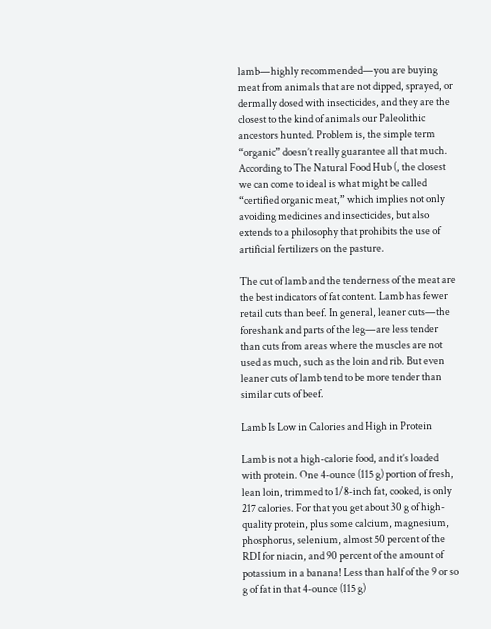lamb—highly recommended—you are buying meat from animals that are not dipped, sprayed, or dermally dosed with insecticides, and they are the closest to the kind of animals our Paleolithic ancestors hunted. Problem is, the simple term “organic” doesn’t really guarantee all that much. According to The Natural Food Hub (, the closest we can come to ideal is what might be called “certified organic meat,” which implies not only avoiding medicines and insecticides, but also extends to a philosophy that prohibits the use of artificial fertilizers on the pasture.

The cut of lamb and the tenderness of the meat are the best indicators of fat content. Lamb has fewer retail cuts than beef. In general, leaner cuts—the foreshank and parts of the leg—are less tender than cuts from areas where the muscles are not used as much, such as the loin and rib. But even leaner cuts of lamb tend to be more tender than similar cuts of beef.

Lamb Is Low in Calories and High in Protein

Lamb is not a high-calorie food, and it’s loaded with protein. One 4-ounce (115 g) portion of fresh, lean loin, trimmed to 1/8-inch fat, cooked, is only 217 calories. For that you get about 30 g of high-quality protein, plus some calcium, magnesium, phosphorus, selenium, almost 50 percent of the RDI for niacin, and 90 percent of the amount of potassium in a banana! Less than half of the 9 or so g of fat in that 4-ounce (115 g)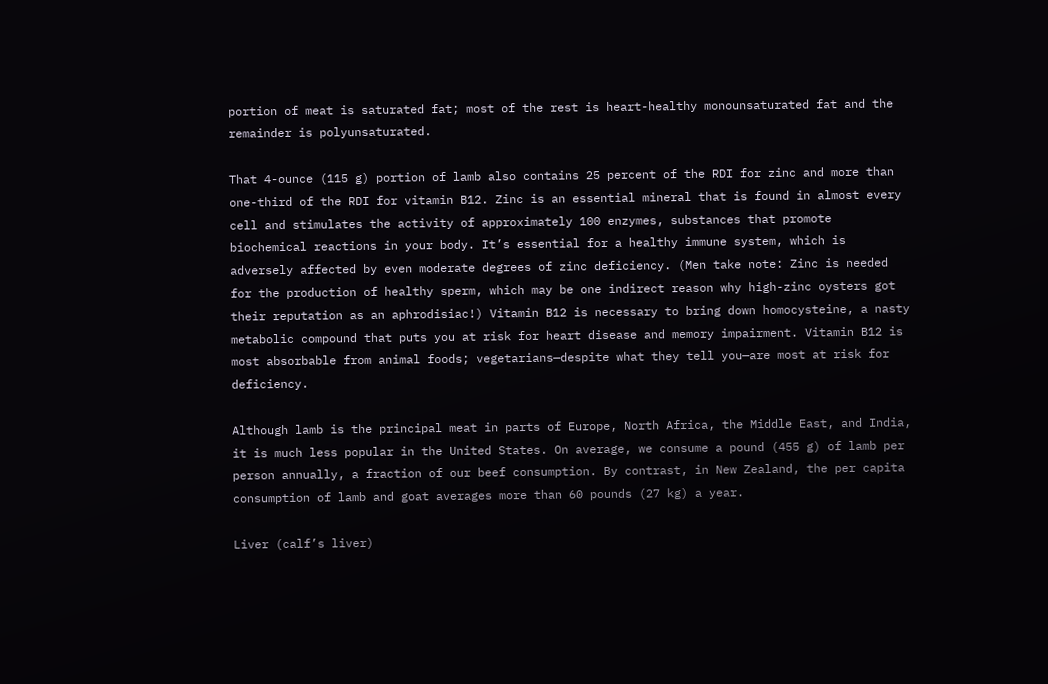portion of meat is saturated fat; most of the rest is heart-healthy monounsaturated fat and the remainder is polyunsaturated.

That 4-ounce (115 g) portion of lamb also contains 25 percent of the RDI for zinc and more than one-third of the RDI for vitamin B12. Zinc is an essential mineral that is found in almost every cell and stimulates the activity of approximately 100 enzymes, substances that promote biochemical reactions in your body. It’s essential for a healthy immune system, which is adversely affected by even moderate degrees of zinc deficiency. (Men take note: Zinc is needed for the production of healthy sperm, which may be one indirect reason why high-zinc oysters got their reputation as an aphrodisiac!) Vitamin B12 is necessary to bring down homocysteine, a nasty metabolic compound that puts you at risk for heart disease and memory impairment. Vitamin B12 is most absorbable from animal foods; vegetarians—despite what they tell you—are most at risk for deficiency.

Although lamb is the principal meat in parts of Europe, North Africa, the Middle East, and India, it is much less popular in the United States. On average, we consume a pound (455 g) of lamb per person annually, a fraction of our beef consumption. By contrast, in New Zealand, the per capita consumption of lamb and goat averages more than 60 pounds (27 kg) a year.

Liver (calf’s liver)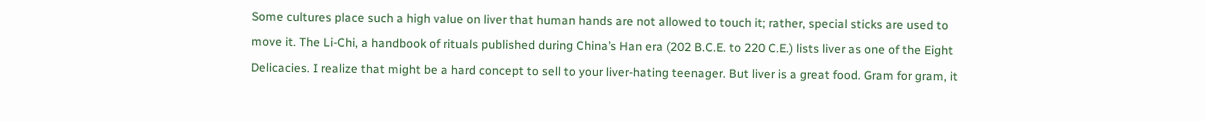Some cultures place such a high value on liver that human hands are not allowed to touch it; rather, special sticks are used to move it. The Li-Chi, a handbook of rituals published during China’s Han era (202 B.C.E. to 220 C.E.) lists liver as one of the Eight Delicacies. I realize that might be a hard concept to sell to your liver-hating teenager. But liver is a great food. Gram for gram, it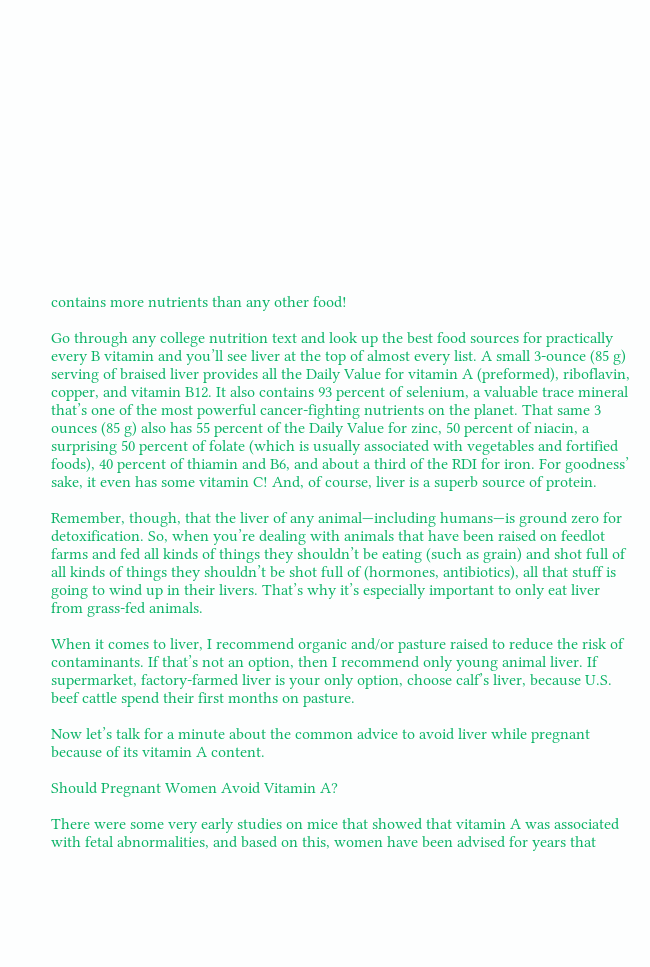contains more nutrients than any other food!

Go through any college nutrition text and look up the best food sources for practically every B vitamin and you’ll see liver at the top of almost every list. A small 3-ounce (85 g) serving of braised liver provides all the Daily Value for vitamin A (preformed), riboflavin, copper, and vitamin B12. It also contains 93 percent of selenium, a valuable trace mineral that’s one of the most powerful cancer-fighting nutrients on the planet. That same 3 ounces (85 g) also has 55 percent of the Daily Value for zinc, 50 percent of niacin, a surprising 50 percent of folate (which is usually associated with vegetables and fortified foods), 40 percent of thiamin and B6, and about a third of the RDI for iron. For goodness’ sake, it even has some vitamin C! And, of course, liver is a superb source of protein.

Remember, though, that the liver of any animal—including humans—is ground zero for detoxification. So, when you’re dealing with animals that have been raised on feedlot farms and fed all kinds of things they shouldn’t be eating (such as grain) and shot full of all kinds of things they shouldn’t be shot full of (hormones, antibiotics), all that stuff is going to wind up in their livers. That’s why it’s especially important to only eat liver from grass-fed animals.

When it comes to liver, I recommend organic and/or pasture raised to reduce the risk of contaminants. If that’s not an option, then I recommend only young animal liver. If supermarket, factory-farmed liver is your only option, choose calf’s liver, because U.S. beef cattle spend their first months on pasture.

Now let’s talk for a minute about the common advice to avoid liver while pregnant because of its vitamin A content.

Should Pregnant Women Avoid Vitamin A?

There were some very early studies on mice that showed that vitamin A was associated with fetal abnormalities, and based on this, women have been advised for years that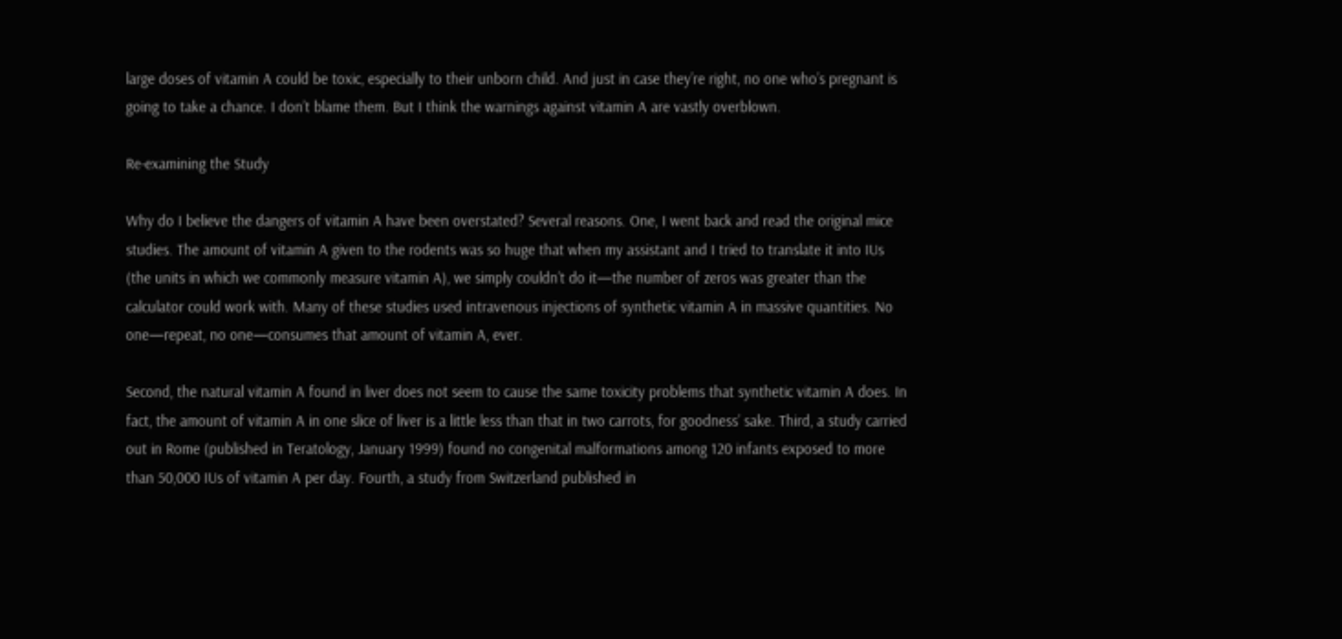large doses of vitamin A could be toxic, especially to their unborn child. And just in case they’re right, no one who’s pregnant is going to take a chance. I don’t blame them. But I think the warnings against vitamin A are vastly overblown.

Re-examining the Study

Why do I believe the dangers of vitamin A have been overstated? Several reasons. One, I went back and read the original mice studies. The amount of vitamin A given to the rodents was so huge that when my assistant and I tried to translate it into IUs (the units in which we commonly measure vitamin A), we simply couldn’t do it—the number of zeros was greater than the calculator could work with. Many of these studies used intravenous injections of synthetic vitamin A in massive quantities. No one—repeat, no one—consumes that amount of vitamin A, ever.

Second, the natural vitamin A found in liver does not seem to cause the same toxicity problems that synthetic vitamin A does. In fact, the amount of vitamin A in one slice of liver is a little less than that in two carrots, for goodness’ sake. Third, a study carried out in Rome (published in Teratology, January 1999) found no congenital malformations among 120 infants exposed to more than 50,000 IUs of vitamin A per day. Fourth, a study from Switzerland published in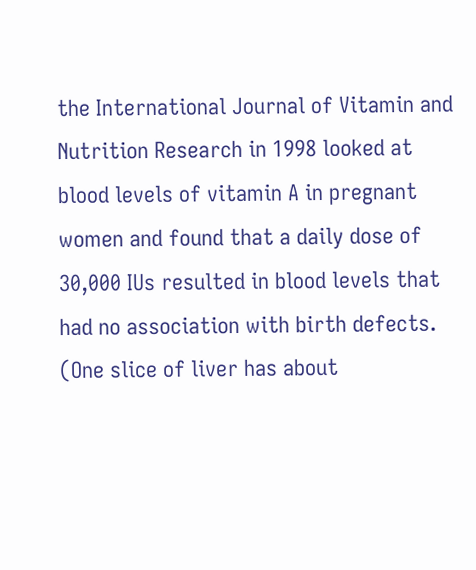the International Journal of Vitamin and Nutrition Research in 1998 looked at blood levels of vitamin A in pregnant women and found that a daily dose of 30,000 IUs resulted in blood levels that had no association with birth defects. (One slice of liver has about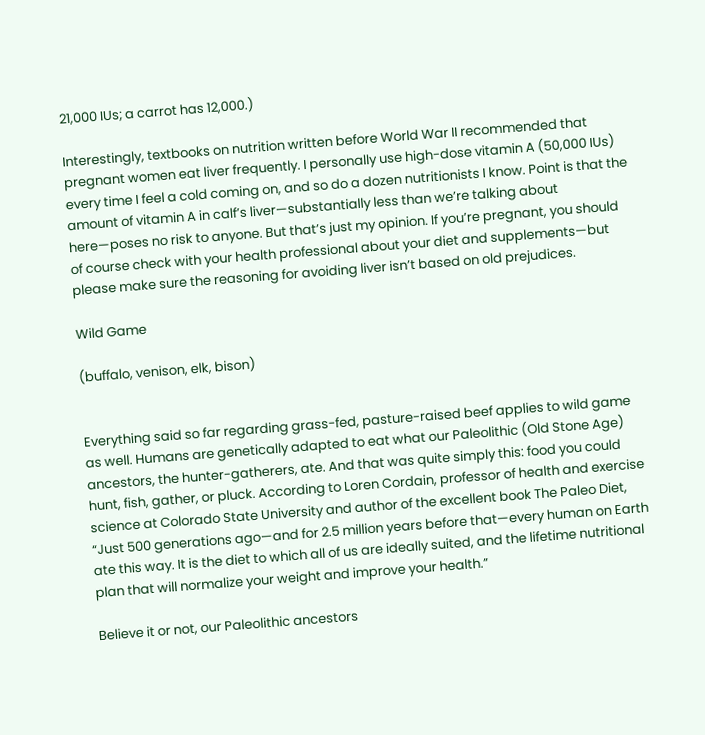21,000 IUs; a carrot has 12,000.)

Interestingly, textbooks on nutrition written before World War II recommended that pregnant women eat liver frequently. I personally use high-dose vitamin A (50,000 IUs) every time I feel a cold coming on, and so do a dozen nutritionists I know. Point is that the amount of vitamin A in calf’s liver—substantially less than we’re talking about here—poses no risk to anyone. But that’s just my opinion. If you’re pregnant, you should of course check with your health professional about your diet and supplements—but please make sure the reasoning for avoiding liver isn’t based on old prejudices.

Wild Game

(buffalo, venison, elk, bison)


Everything said so far regarding grass-fed, pasture-raised beef applies to wild game as well. Humans are genetically adapted to eat what our Paleolithic (Old Stone Age) ancestors, the hunter-gatherers, ate. And that was quite simply this: food you could hunt, fish, gather, or pluck. According to Loren Cordain, professor of health and exercise science at Colorado State University and author of the excellent book The Paleo Diet, “Just 500 generations ago—and for 2.5 million years before that—every human on Earth ate this way. It is the diet to which all of us are ideally suited, and the lifetime nutritional plan that will normalize your weight and improve your health.”

Believe it or not, our Paleolithic ancestors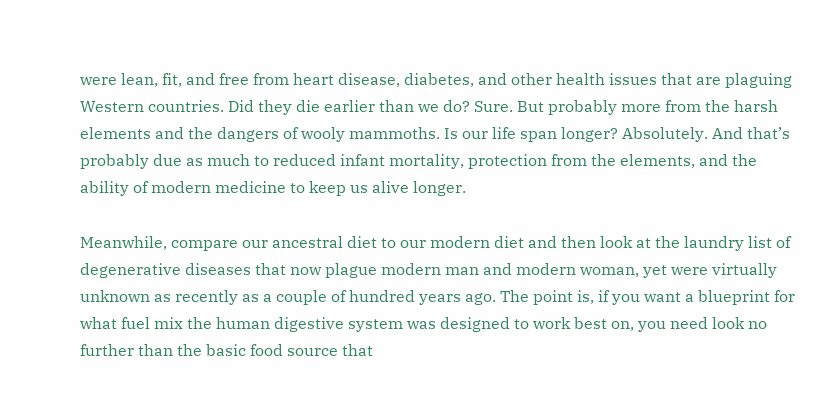were lean, fit, and free from heart disease, diabetes, and other health issues that are plaguing Western countries. Did they die earlier than we do? Sure. But probably more from the harsh elements and the dangers of wooly mammoths. Is our life span longer? Absolutely. And that’s probably due as much to reduced infant mortality, protection from the elements, and the ability of modern medicine to keep us alive longer.

Meanwhile, compare our ancestral diet to our modern diet and then look at the laundry list of degenerative diseases that now plague modern man and modern woman, yet were virtually unknown as recently as a couple of hundred years ago. The point is, if you want a blueprint for what fuel mix the human digestive system was designed to work best on, you need look no further than the basic food source that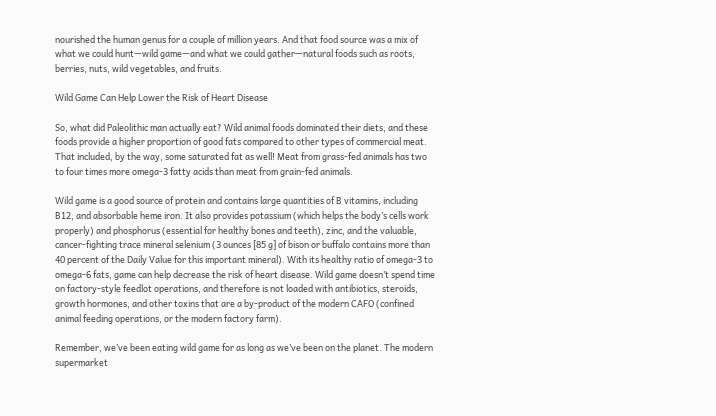nourished the human genus for a couple of million years. And that food source was a mix of what we could hunt—wild game—and what we could gather—natural foods such as roots, berries, nuts, wild vegetables, and fruits.

Wild Game Can Help Lower the Risk of Heart Disease

So, what did Paleolithic man actually eat? Wild animal foods dominated their diets, and these foods provide a higher proportion of good fats compared to other types of commercial meat. That included, by the way, some saturated fat as well! Meat from grass-fed animals has two to four times more omega-3 fatty acids than meat from grain-fed animals.

Wild game is a good source of protein and contains large quantities of B vitamins, including B12, and absorbable heme iron. It also provides potassium (which helps the body’s cells work properly) and phosphorus (essential for healthy bones and teeth), zinc, and the valuable, cancer-fighting trace mineral selenium (3 ounces [85 g] of bison or buffalo contains more than 40 percent of the Daily Value for this important mineral). With its healthy ratio of omega-3 to omega-6 fats, game can help decrease the risk of heart disease. Wild game doesn’t spend time on factory-style feedlot operations, and therefore is not loaded with antibiotics, steroids, growth hormones, and other toxins that are a by-product of the modern CAFO (confined animal feeding operations, or the modern factory farm).

Remember, we’ve been eating wild game for as long as we’ve been on the planet. The modern supermarket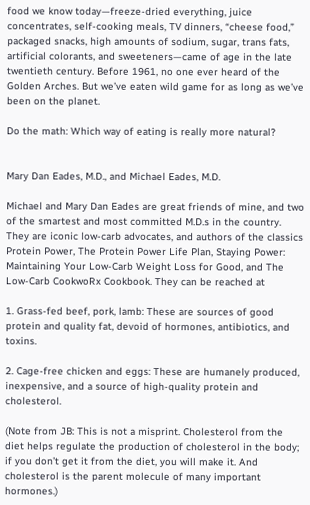food we know today—freeze-dried everything, juice concentrates, self-cooking meals, TV dinners, “cheese food,” packaged snacks, high amounts of sodium, sugar, trans fats, artificial colorants, and sweeteners—came of age in the late twentieth century. Before 1961, no one ever heard of the Golden Arches. But we’ve eaten wild game for as long as we’ve been on the planet.

Do the math: Which way of eating is really more natural?


Mary Dan Eades, M.D., and Michael Eades, M.D.

Michael and Mary Dan Eades are great friends of mine, and two of the smartest and most committed M.D.s in the country. They are iconic low-carb advocates, and authors of the classics Protein Power, The Protein Power Life Plan, Staying Power: Maintaining Your Low-Carb Weight Loss for Good, and The Low-Carb CookwoRx Cookbook. They can be reached at

1. Grass-fed beef, pork, lamb: These are sources of good protein and quality fat, devoid of hormones, antibiotics, and toxins.

2. Cage-free chicken and eggs: These are humanely produced, inexpensive, and a source of high-quality protein and cholesterol.

(Note from JB: This is not a misprint. Cholesterol from the diet helps regulate the production of cholesterol in the body; if you don’t get it from the diet, you will make it. And cholesterol is the parent molecule of many important hormones.)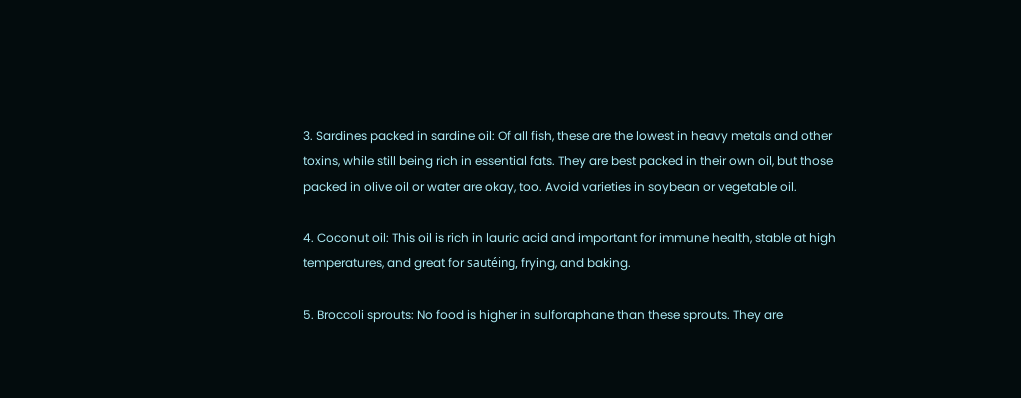3. Sardines packed in sardine oil: Of all fish, these are the lowest in heavy metals and other toxins, while still being rich in essential fats. They are best packed in their own oil, but those packed in olive oil or water are okay, too. Avoid varieties in soybean or vegetable oil.

4. Coconut oil: This oil is rich in lauric acid and important for immune health, stable at high temperatures, and great for sautéing, frying, and baking.

5. Broccoli sprouts: No food is higher in sulforaphane than these sprouts. They are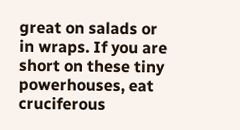great on salads or in wraps. If you are short on these tiny powerhouses, eat cruciferous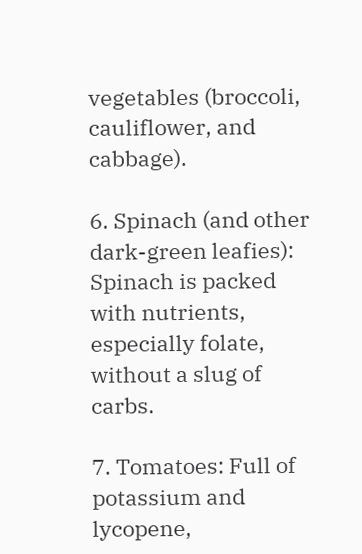vegetables (broccoli, cauliflower, and cabbage).

6. Spinach (and other dark-green leafies): Spinach is packed with nutrients, especially folate, without a slug of carbs.

7. Tomatoes: Full of potassium and lycopene,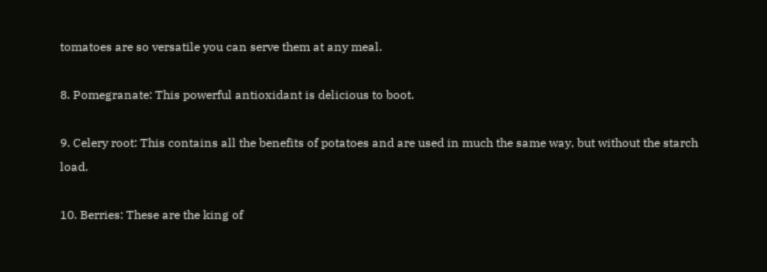tomatoes are so versatile you can serve them at any meal.

8. Pomegranate: This powerful antioxidant is delicious to boot.

9. Celery root: This contains all the benefits of potatoes and are used in much the same way, but without the starch load.

10. Berries: These are the king of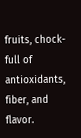fruits, chock-full of antioxidants, fiber, and flavor.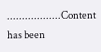..................Content has been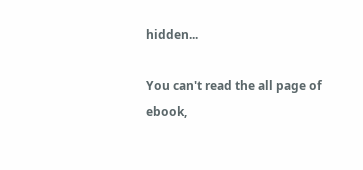hidden...

You can't read the all page of ebook,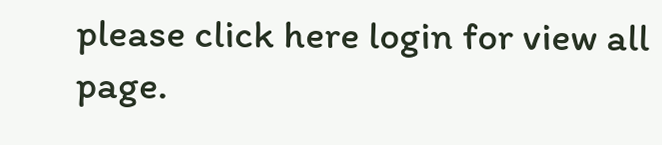please click here login for view all page.